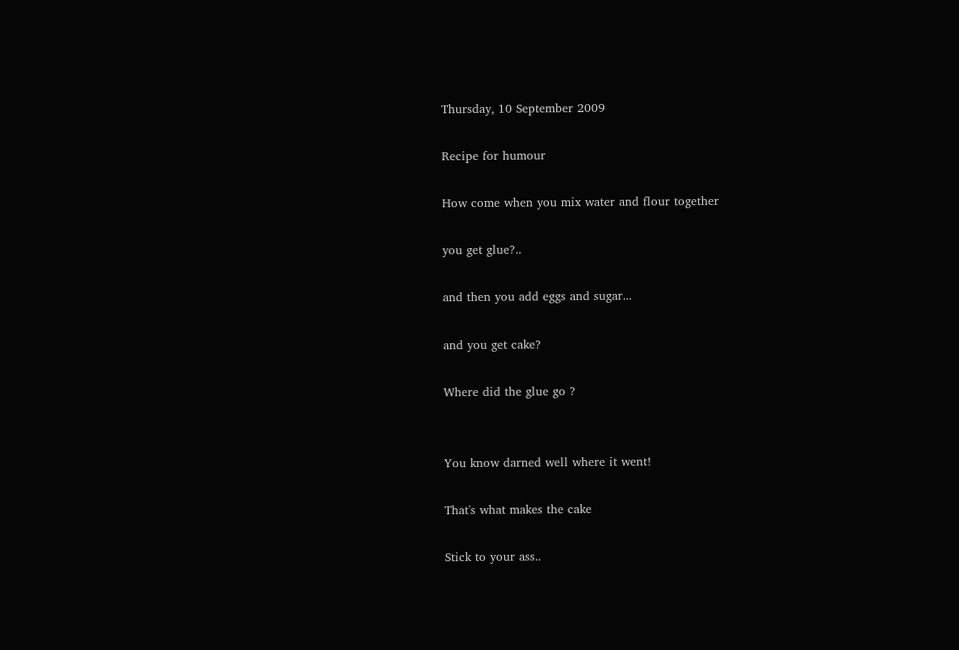Thursday, 10 September 2009

Recipe for humour

How come when you mix water and flour together

you get glue?..

and then you add eggs and sugar...

and you get cake?

Where did the glue go ?


You know darned well where it went!

That's what makes the cake

Stick to your ass..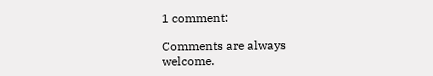1 comment:

Comments are always welcome.